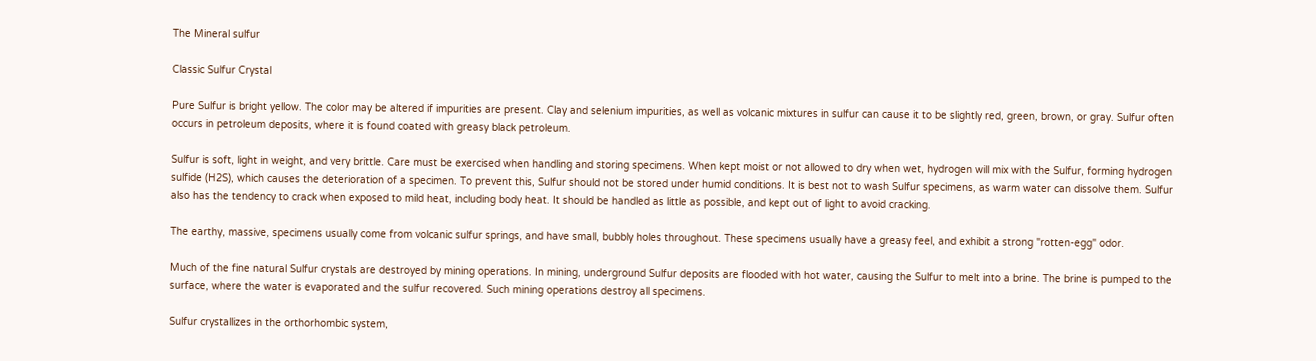The Mineral sulfur

Classic Sulfur Crystal

Pure Sulfur is bright yellow. The color may be altered if impurities are present. Clay and selenium impurities, as well as volcanic mixtures in sulfur can cause it to be slightly red, green, brown, or gray. Sulfur often occurs in petroleum deposits, where it is found coated with greasy black petroleum.

Sulfur is soft, light in weight, and very brittle. Care must be exercised when handling and storing specimens. When kept moist or not allowed to dry when wet, hydrogen will mix with the Sulfur, forming hydrogen sulfide (H2S), which causes the deterioration of a specimen. To prevent this, Sulfur should not be stored under humid conditions. It is best not to wash Sulfur specimens, as warm water can dissolve them. Sulfur also has the tendency to crack when exposed to mild heat, including body heat. It should be handled as little as possible, and kept out of light to avoid cracking.

The earthy, massive, specimens usually come from volcanic sulfur springs, and have small, bubbly holes throughout. These specimens usually have a greasy feel, and exhibit a strong "rotten-egg" odor.

Much of the fine natural Sulfur crystals are destroyed by mining operations. In mining, underground Sulfur deposits are flooded with hot water, causing the Sulfur to melt into a brine. The brine is pumped to the surface, where the water is evaporated and the sulfur recovered. Such mining operations destroy all specimens.

Sulfur crystallizes in the orthorhombic system,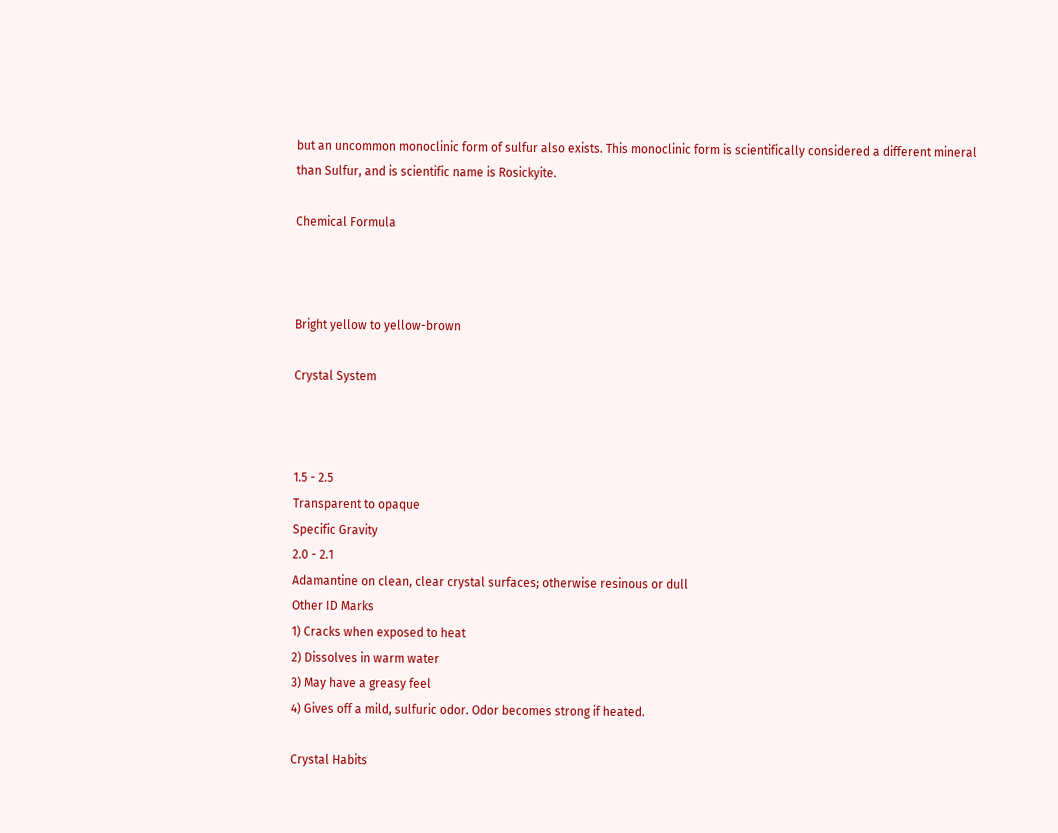but an uncommon monoclinic form of sulfur also exists. This monoclinic form is scientifically considered a different mineral than Sulfur, and is scientific name is Rosickyite.

Chemical Formula



Bright yellow to yellow-brown

Crystal System



1.5 - 2.5
Transparent to opaque
Specific Gravity
2.0 - 2.1
Adamantine on clean, clear crystal surfaces; otherwise resinous or dull
Other ID Marks
1) Cracks when exposed to heat
2) Dissolves in warm water
3) May have a greasy feel
4) Gives off a mild, sulfuric odor. Odor becomes strong if heated.

Crystal Habits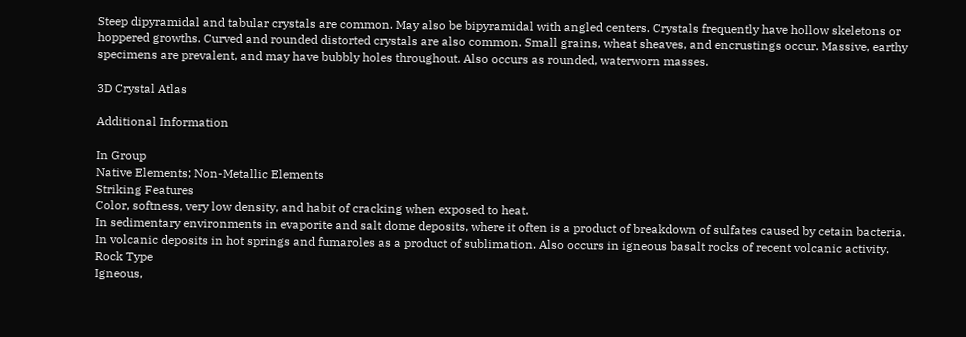Steep dipyramidal and tabular crystals are common. May also be bipyramidal with angled centers. Crystals frequently have hollow skeletons or  hoppered growths. Curved and rounded distorted crystals are also common. Small grains, wheat sheaves, and encrustings occur. Massive, earthy specimens are prevalent, and may have bubbly holes throughout. Also occurs as rounded, waterworn masses.

3D Crystal Atlas

Additional Information

In Group
Native Elements; Non-Metallic Elements
Striking Features
Color, softness, very low density, and habit of cracking when exposed to heat.
In sedimentary environments in evaporite and salt dome deposits, where it often is a product of breakdown of sulfates caused by cetain bacteria. In volcanic deposits in hot springs and fumaroles as a product of sublimation. Also occurs in igneous basalt rocks of recent volcanic activity.
Rock Type
Igneous,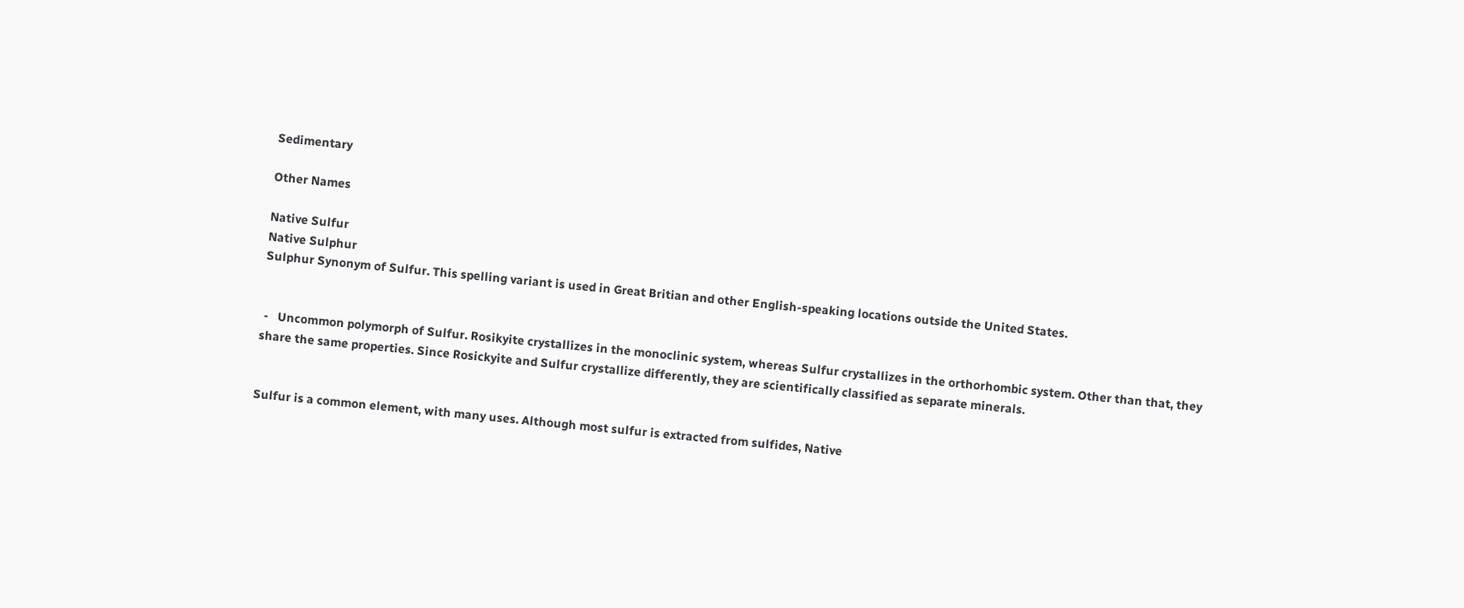Sedimentary

Other Names

Native Sulfur
Native Sulphur
Sulphur Synonym of Sulfur. This spelling variant is used in Great Britian and other English-speaking locations outside the United States.


 -   Uncommon polymorph of Sulfur. Rosikyite crystallizes in the monoclinic system, whereas Sulfur crystallizes in the orthorhombic system. Other than that, they share the same properties. Since Rosickyite and Sulfur crystallize differently, they are scientifically classified as separate minerals.


Sulfur is a common element, with many uses. Although most sulfur is extracted from sulfides, Native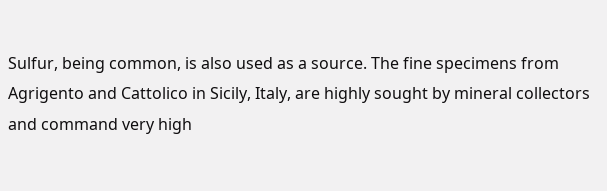Sulfur, being common, is also used as a source. The fine specimens from Agrigento and Cattolico in Sicily, Italy, are highly sought by mineral collectors and command very high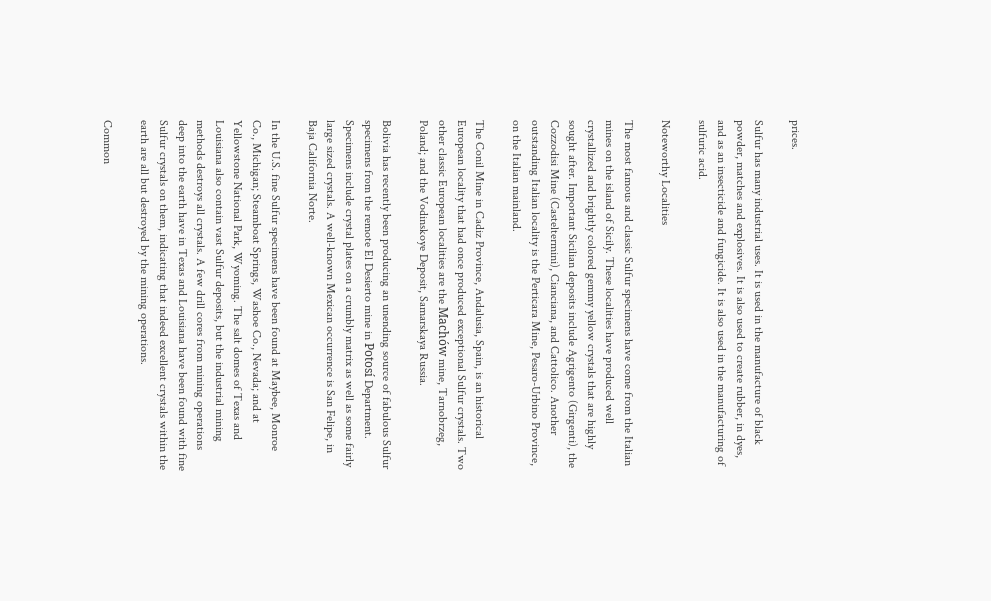prices.

Sulfur has many industrial uses. It is used in the manufacture of black powder, matches and explosives. It is also used to create rubber, in dyes, and as an insecticide and fungicide. It is also used in the manufacturing of sulfuric acid.

Noteworthy Localities

The most famous and classic Sulfur specimens have come from the Italian mines on the island of Sicily. These localities have produced well crystallized and brightly colored gemmy yellow crystals that are highly sought after. Important Sicilian deposits include Agrigento (Girgenti), the Cozzodisi Mine (Casteltermini), Cianciana, and Cattolico. Another outstanding Italian locality is the Perticara Mine, Pesaro-Urbino Province, on the Italian mainland.

The Conil Mine in Cadiz Province, Andalusia, Spain, is an historical European locality that had once produced exceptional Sulfur crystals. Two other classic European localities are the Machów mine, Tarnobrzeg, Poland; and the Vodinskoye Deposit, Samarskaya Russia.

Bolivia has recently been producing an unending source of fabulous Sulfur specimens from the remote El Desierto mine in Potosí Department. Specimens include crystal plates on a crumbly matrix as well as some fairly large sized crystals. A well-known Mexican occurrence is San Felipe, in Baja California Norte.

In the U.S. fine Sulfur specimens have been found at Maybee, Monroe Co., Michigan; Steamboat Springs, Washoe Co., Nevada; and at Yellowstone National Park, Wyoming. The salt domes of Texas and Louisiana also contain vast Sulfur deposits, but the industrial mining methods destroys all crystals. A few drill cores from mining operations deep into the earth have in Texas and Louisiana have been found with fine Sulfur crystals on them, indicating that indeed excellent crystals within the earth are all but destroyed by the mining operations.

Common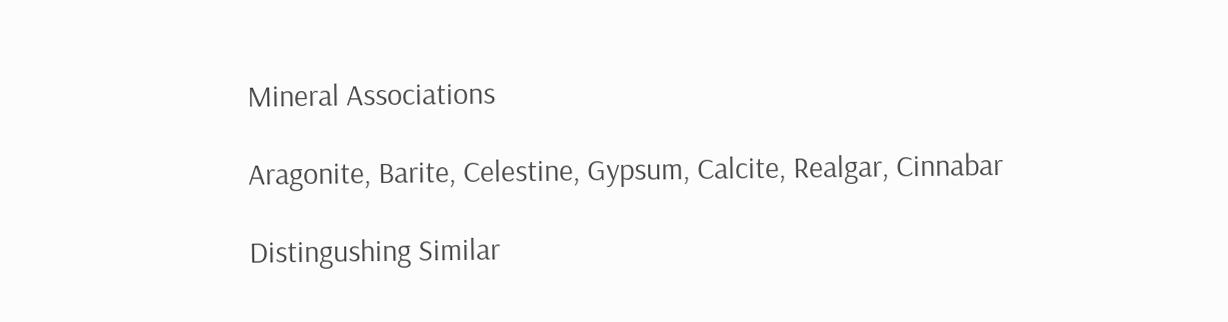Mineral Associations

Aragonite, Barite, Celestine, Gypsum, Calcite, Realgar, Cinnabar

Distingushing Similar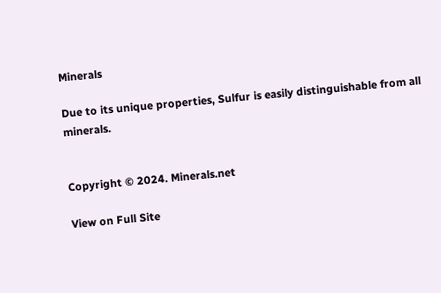Minerals

Due to its unique properties, Sulfur is easily distinguishable from all minerals.


Copyright © 2024. Minerals.net

View on Full Site